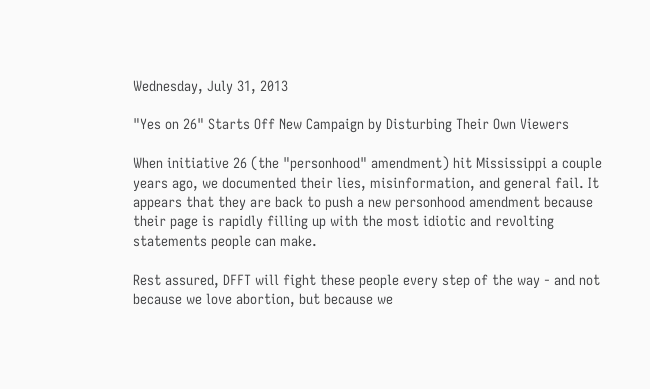Wednesday, July 31, 2013

"Yes on 26" Starts Off New Campaign by Disturbing Their Own Viewers

When initiative 26 (the "personhood" amendment) hit Mississippi a couple years ago, we documented their lies, misinformation, and general fail. It appears that they are back to push a new personhood amendment because their page is rapidly filling up with the most idiotic and revolting statements people can make.

Rest assured, DFFT will fight these people every step of the way - and not because we love abortion, but because we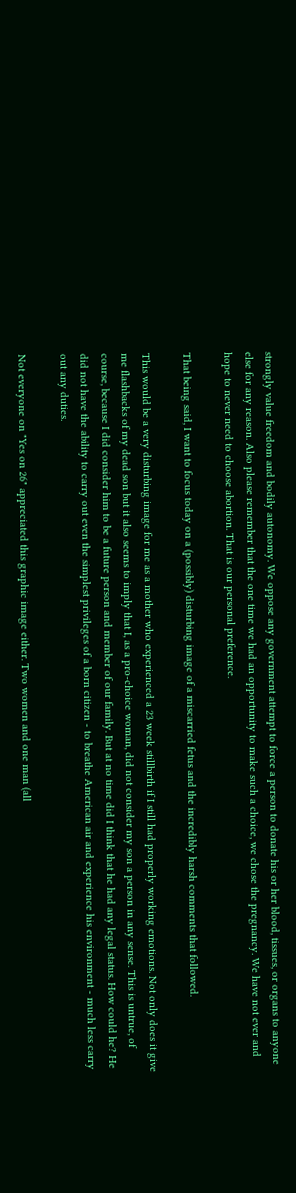strongly value freedom and bodily autonomy. We oppose any government attempt to force a person to donate his or her blood, tissues, or organs to anyone else for any reason. Also please remember that the one time we had an opportunity to make such a choice, we chose the pregnancy. We have not ever and hope to never need to choose abortion. That is our personal preference.

That being said, I want to focus today on a (possibly) disturbing image of a miscarried fetus and the incredibly harsh comments that followed.

This would be a very disturbing image for me as a mother who experienced a 23 week stillbirth if I still had properly working emotions. Not only does it give me flashbacks of my dead son but it also seems to imply that I, as a pro-choice woman, did not consider my son a person in any sense. This is untrue, of course, because I did consider him to be a future person and member of our family. But at no time did I think that he had any legal status. How could he? He did not have the ability to carry out even the simplest privileges of a born citizen - to breathe American air and experience his environment - much less carry out any duties.

Not everyone on "Yes on 26" appreciated this graphic image either. Two women and one man (all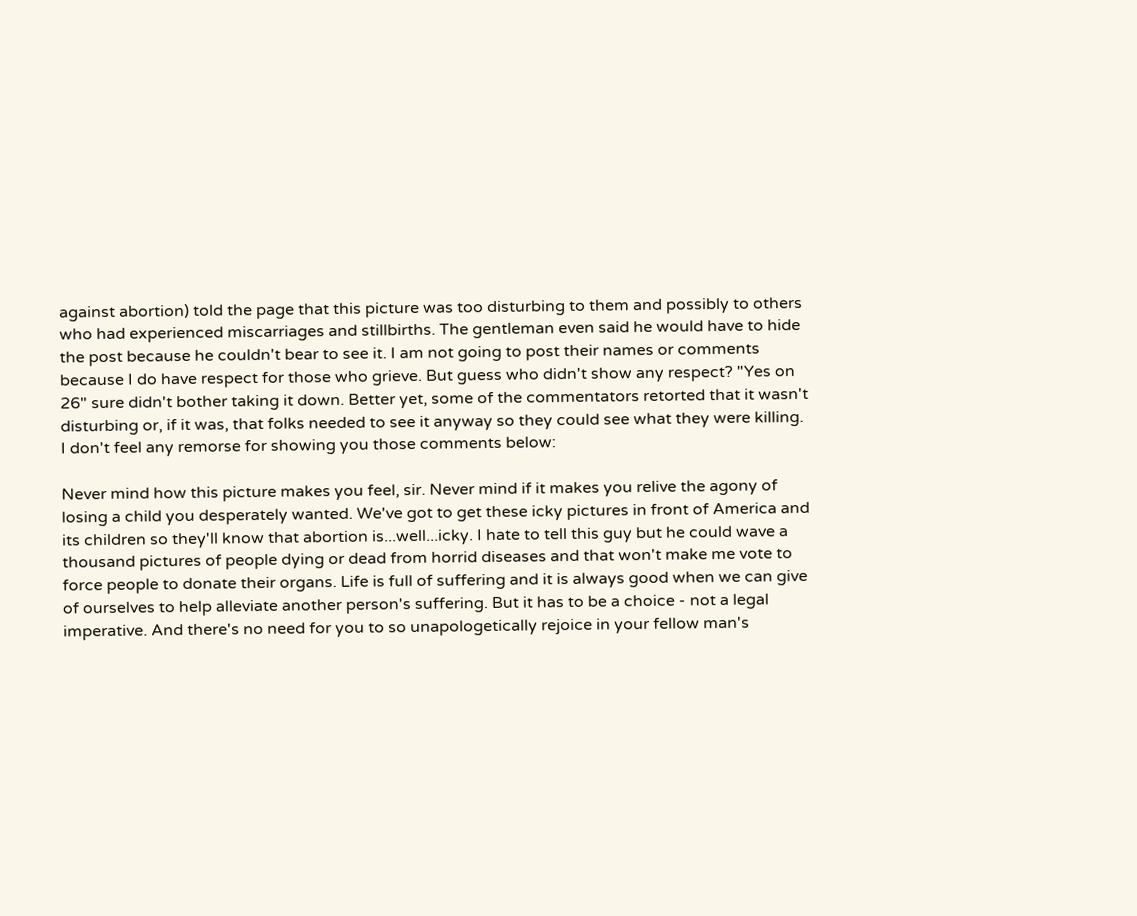against abortion) told the page that this picture was too disturbing to them and possibly to others who had experienced miscarriages and stillbirths. The gentleman even said he would have to hide the post because he couldn't bear to see it. I am not going to post their names or comments because I do have respect for those who grieve. But guess who didn't show any respect? "Yes on 26" sure didn't bother taking it down. Better yet, some of the commentators retorted that it wasn't disturbing or, if it was, that folks needed to see it anyway so they could see what they were killing. I don't feel any remorse for showing you those comments below:

Never mind how this picture makes you feel, sir. Never mind if it makes you relive the agony of losing a child you desperately wanted. We've got to get these icky pictures in front of America and its children so they'll know that abortion is...well...icky. I hate to tell this guy but he could wave a thousand pictures of people dying or dead from horrid diseases and that won't make me vote to force people to donate their organs. Life is full of suffering and it is always good when we can give of ourselves to help alleviate another person's suffering. But it has to be a choice - not a legal imperative. And there's no need for you to so unapologetically rejoice in your fellow man's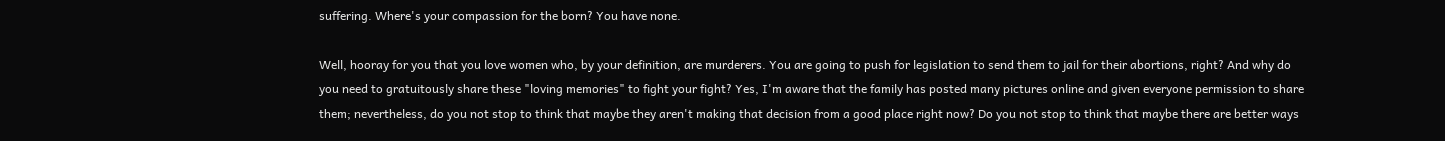suffering. Where's your compassion for the born? You have none.

Well, hooray for you that you love women who, by your definition, are murderers. You are going to push for legislation to send them to jail for their abortions, right? And why do you need to gratuitously share these "loving memories" to fight your fight? Yes, I'm aware that the family has posted many pictures online and given everyone permission to share them; nevertheless, do you not stop to think that maybe they aren't making that decision from a good place right now? Do you not stop to think that maybe there are better ways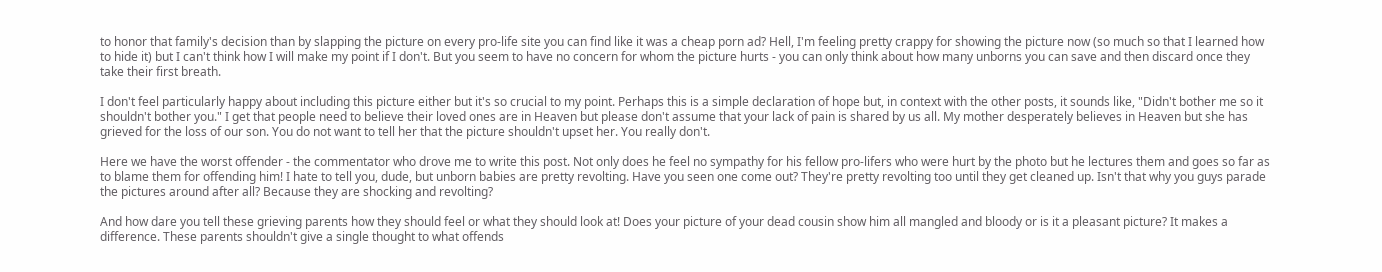to honor that family's decision than by slapping the picture on every pro-life site you can find like it was a cheap porn ad? Hell, I'm feeling pretty crappy for showing the picture now (so much so that I learned how to hide it) but I can't think how I will make my point if I don't. But you seem to have no concern for whom the picture hurts - you can only think about how many unborns you can save and then discard once they take their first breath.

I don't feel particularly happy about including this picture either but it's so crucial to my point. Perhaps this is a simple declaration of hope but, in context with the other posts, it sounds like, "Didn't bother me so it shouldn't bother you." I get that people need to believe their loved ones are in Heaven but please don't assume that your lack of pain is shared by us all. My mother desperately believes in Heaven but she has grieved for the loss of our son. You do not want to tell her that the picture shouldn't upset her. You really don't.

Here we have the worst offender - the commentator who drove me to write this post. Not only does he feel no sympathy for his fellow pro-lifers who were hurt by the photo but he lectures them and goes so far as to blame them for offending him! I hate to tell you, dude, but unborn babies are pretty revolting. Have you seen one come out? They're pretty revolting too until they get cleaned up. Isn't that why you guys parade the pictures around after all? Because they are shocking and revolting?

And how dare you tell these grieving parents how they should feel or what they should look at! Does your picture of your dead cousin show him all mangled and bloody or is it a pleasant picture? It makes a difference. These parents shouldn't give a single thought to what offends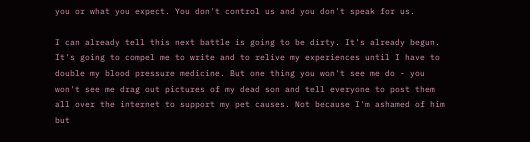you or what you expect. You don't control us and you don't speak for us.

I can already tell this next battle is going to be dirty. It's already begun. It's going to compel me to write and to relive my experiences until I have to double my blood pressure medicine. But one thing you won't see me do - you won't see me drag out pictures of my dead son and tell everyone to post them all over the internet to support my pet causes. Not because I'm ashamed of him but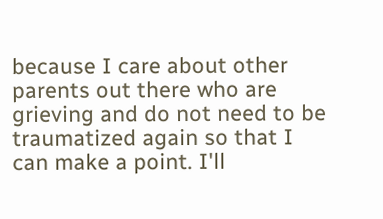because I care about other parents out there who are grieving and do not need to be traumatized again so that I can make a point. I'll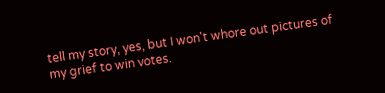tell my story, yes, but I won't whore out pictures of my grief to win votes.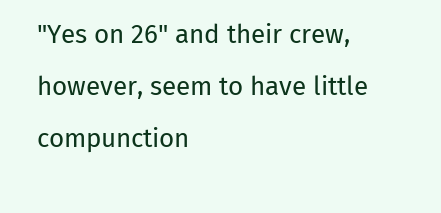"Yes on 26" and their crew, however, seem to have little compunction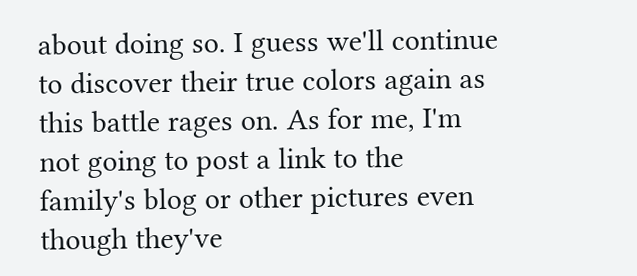about doing so. I guess we'll continue to discover their true colors again as this battle rages on. As for me, I'm not going to post a link to the family's blog or other pictures even though they've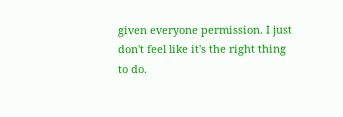given everyone permission. I just don't feel like it's the right thing to do.